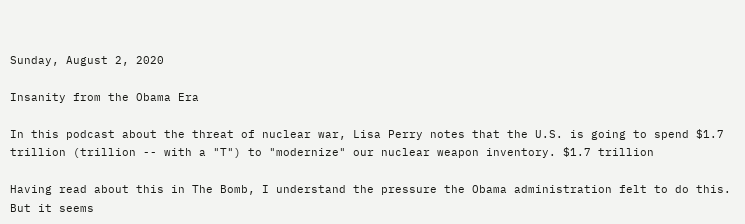Sunday, August 2, 2020

Insanity from the Obama Era

In this podcast about the threat of nuclear war, Lisa Perry notes that the U.S. is going to spend $1.7 trillion (trillion -- with a "T") to "modernize" our nuclear weapon inventory. $1.7 trillion

Having read about this in The Bomb, I understand the pressure the Obama administration felt to do this. But it seems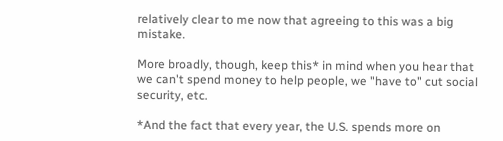relatively clear to me now that agreeing to this was a big mistake.

More broadly, though, keep this* in mind when you hear that we can't spend money to help people, we "have to" cut social security, etc.

*And the fact that every year, the U.S. spends more on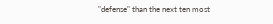"defense" than the next ten most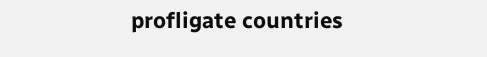profligate countries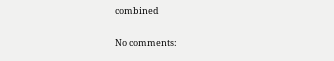combined

No comments: